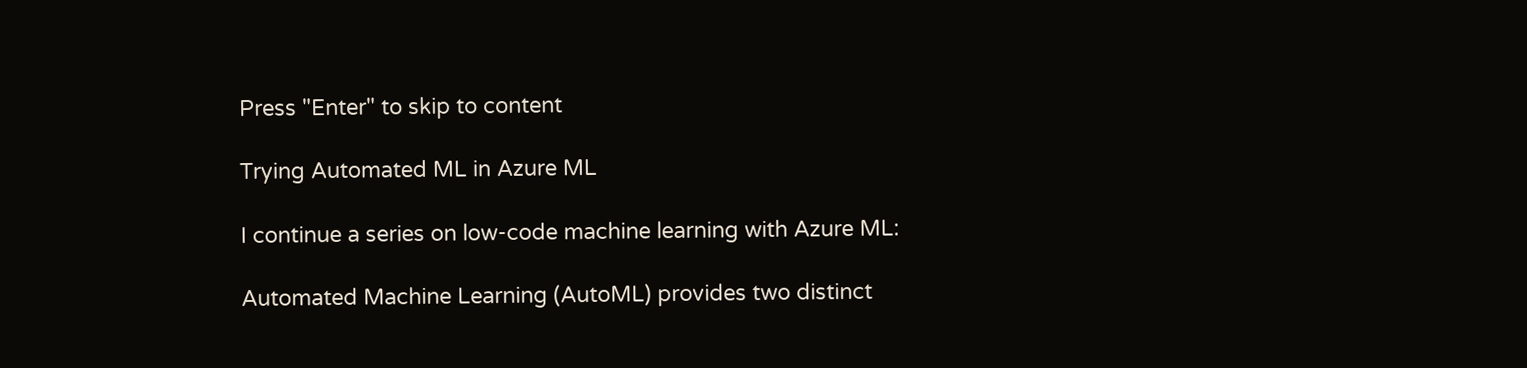Press "Enter" to skip to content

Trying Automated ML in Azure ML

I continue a series on low-code machine learning with Azure ML:

Automated Machine Learning (AutoML) provides two distinct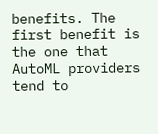benefits. The first benefit is the one that AutoML providers tend to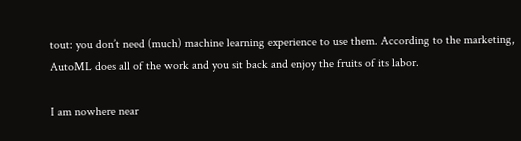tout: you don’t need (much) machine learning experience to use them. According to the marketing, AutoML does all of the work and you sit back and enjoy the fruits of its labor.

I am nowhere near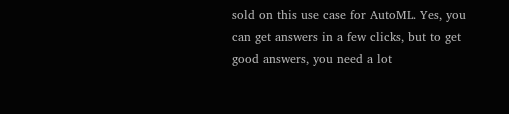sold on this use case for AutoML. Yes, you can get answers in a few clicks, but to get good answers, you need a lot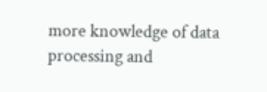more knowledge of data processing and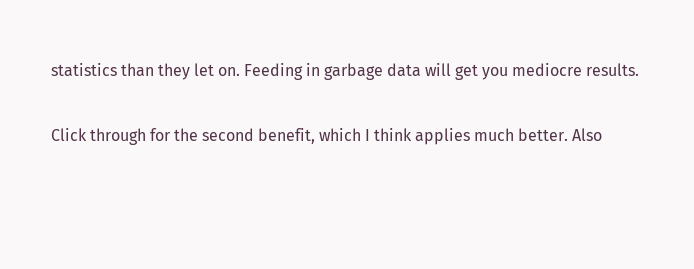statistics than they let on. Feeding in garbage data will get you mediocre results.

Click through for the second benefit, which I think applies much better. Also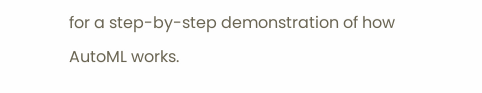for a step-by-step demonstration of how AutoML works.